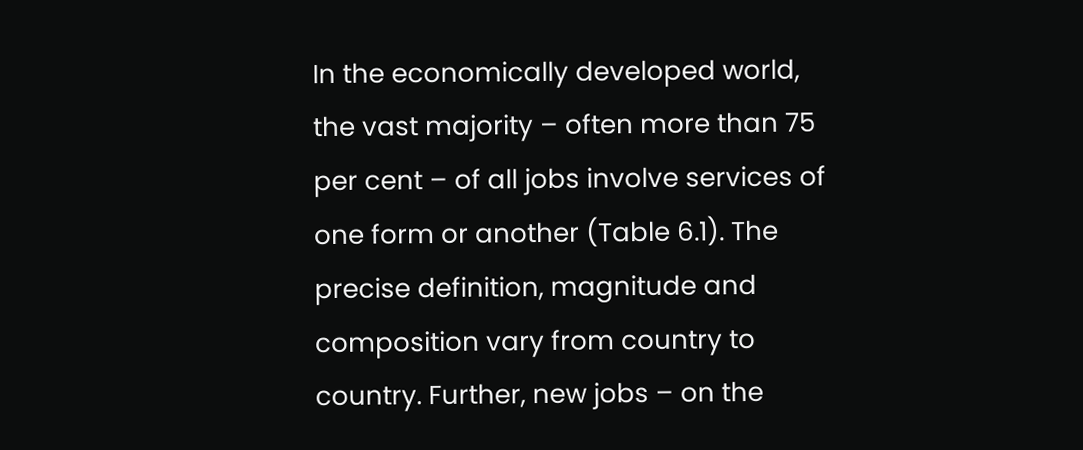In the economically developed world, the vast majority – often more than 75 per cent – of all jobs involve services of one form or another (Table 6.1). The precise definition, magnitude and composition vary from country to country. Further, new jobs – on the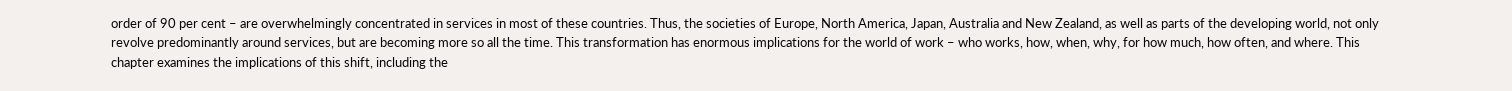order of 90 per cent – are overwhelmingly concentrated in services in most of these countries. Thus, the societies of Europe, North America, Japan, Australia and New Zealand, as well as parts of the developing world, not only revolve predominantly around services, but are becoming more so all the time. This transformation has enormous implications for the world of work – who works, how, when, why, for how much, how often, and where. This chapter examines the implications of this shift, including the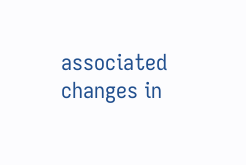associated changes in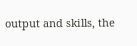output and skills, the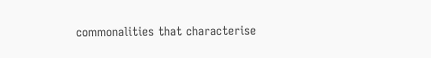commonalities that characterise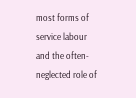most forms of service labour and the often-neglected role of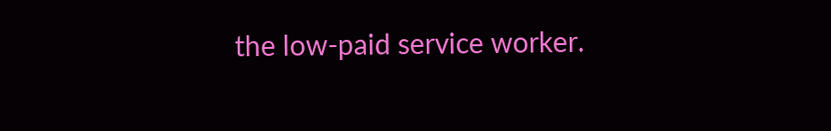the low-paid service worker.